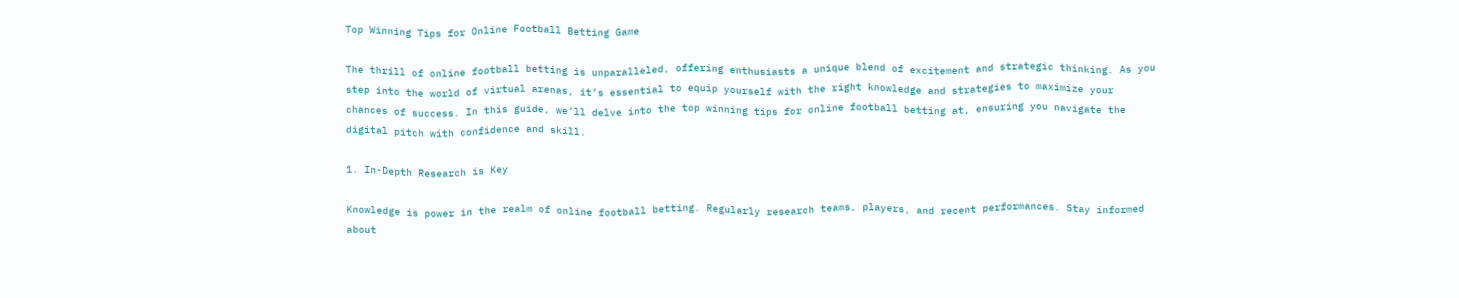Top Winning Tips for Online Football Betting Game

The thrill of online football betting is unparalleled, offering enthusiasts a unique blend of excitement and strategic thinking. As you step into the world of virtual arenas, it’s essential to equip yourself with the right knowledge and strategies to maximize your chances of success. In this guide, we’ll delve into the top winning tips for online football betting at, ensuring you navigate the digital pitch with confidence and skill.

1. In-Depth Research is Key

Knowledge is power in the realm of online football betting. Regularly research teams, players, and recent performances. Stay informed about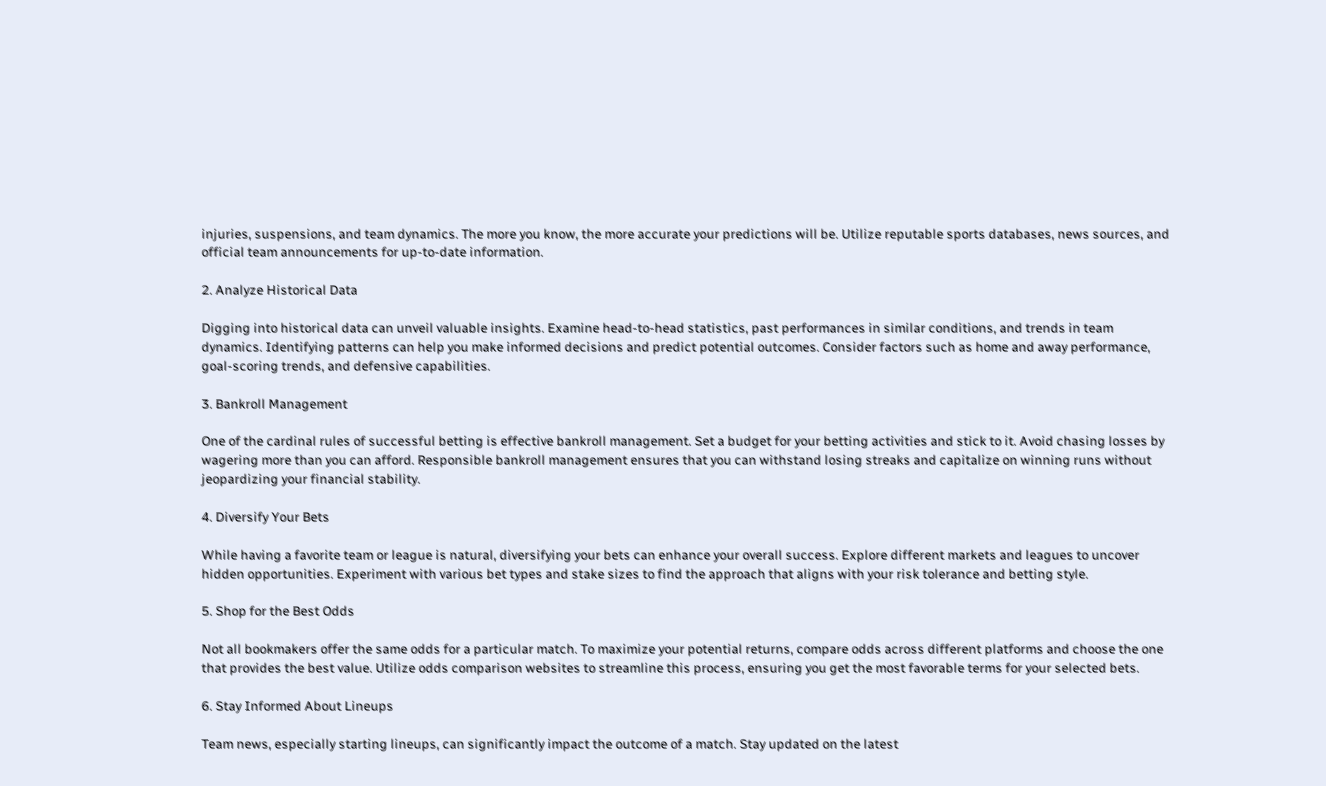injuries, suspensions, and team dynamics. The more you know, the more accurate your predictions will be. Utilize reputable sports databases, news sources, and official team announcements for up-to-date information.

2. Analyze Historical Data

Digging into historical data can unveil valuable insights. Examine head-to-head statistics, past performances in similar conditions, and trends in team dynamics. Identifying patterns can help you make informed decisions and predict potential outcomes. Consider factors such as home and away performance, goal-scoring trends, and defensive capabilities.

3. Bankroll Management

One of the cardinal rules of successful betting is effective bankroll management. Set a budget for your betting activities and stick to it. Avoid chasing losses by wagering more than you can afford. Responsible bankroll management ensures that you can withstand losing streaks and capitalize on winning runs without jeopardizing your financial stability.

4. Diversify Your Bets

While having a favorite team or league is natural, diversifying your bets can enhance your overall success. Explore different markets and leagues to uncover hidden opportunities. Experiment with various bet types and stake sizes to find the approach that aligns with your risk tolerance and betting style.

5. Shop for the Best Odds

Not all bookmakers offer the same odds for a particular match. To maximize your potential returns, compare odds across different platforms and choose the one that provides the best value. Utilize odds comparison websites to streamline this process, ensuring you get the most favorable terms for your selected bets.

6. Stay Informed About Lineups

Team news, especially starting lineups, can significantly impact the outcome of a match. Stay updated on the latest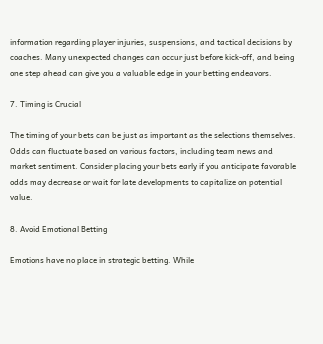information regarding player injuries, suspensions, and tactical decisions by coaches. Many unexpected changes can occur just before kick-off, and being one step ahead can give you a valuable edge in your betting endeavors.

7. Timing is Crucial

The timing of your bets can be just as important as the selections themselves. Odds can fluctuate based on various factors, including team news and market sentiment. Consider placing your bets early if you anticipate favorable odds may decrease or wait for late developments to capitalize on potential value.

8. Avoid Emotional Betting

Emotions have no place in strategic betting. While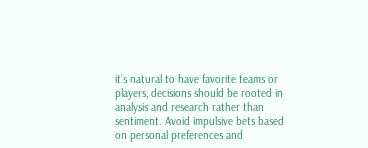it’s natural to have favorite teams or players, decisions should be rooted in analysis and research rather than sentiment. Avoid impulsive bets based on personal preferences and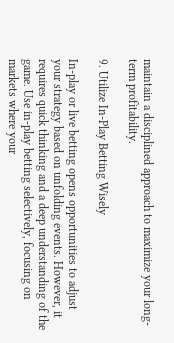maintain a disciplined approach to maximize your long-term profitability.

9. Utilize In-Play Betting Wisely

In-play or live betting opens opportunities to adjust your strategy based on unfolding events. However, it requires quick thinking and a deep understanding of the game. Use in-play betting selectively, focusing on markets where your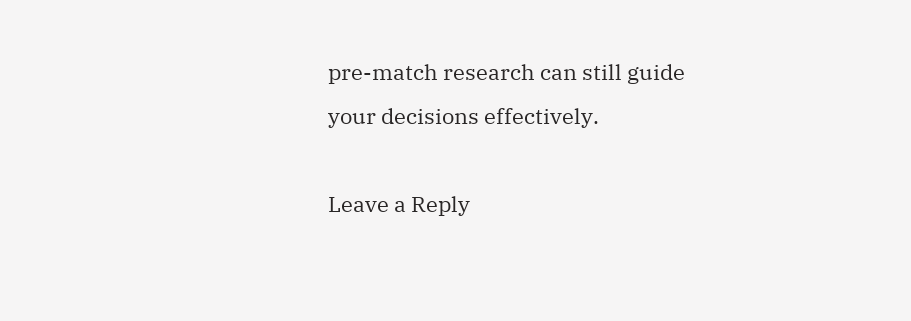pre-match research can still guide your decisions effectively.

Leave a Reply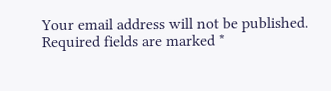Your email address will not be published. Required fields are marked *